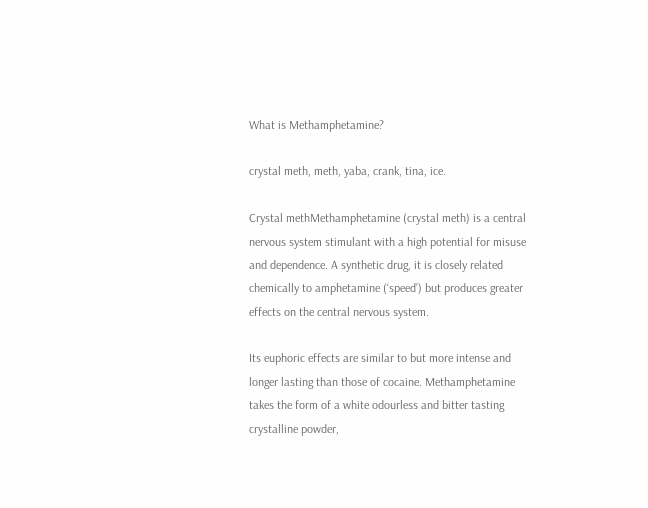What is Methamphetamine?

crystal meth, meth, yaba, crank, tina, ice.

Crystal methMethamphetamine (crystal meth) is a central nervous system stimulant with a high potential for misuse and dependence. A synthetic drug, it is closely related chemically to amphetamine (‘speed’) but produces greater effects on the central nervous system.

Its euphoric effects are similar to but more intense and longer lasting than those of cocaine. Methamphetamine takes the form of a white odourless and bitter tasting crystalline powder,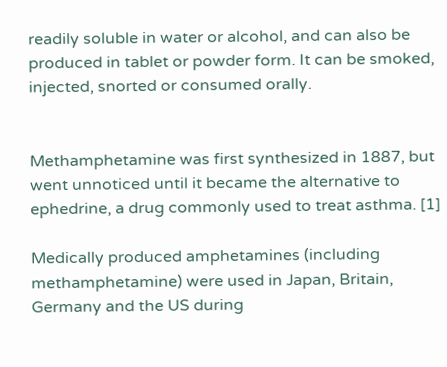readily soluble in water or alcohol, and can also be produced in tablet or powder form. It can be smoked, injected, snorted or consumed orally.


Methamphetamine was first synthesized in 1887, but went unnoticed until it became the alternative to ephedrine, a drug commonly used to treat asthma. [1]

Medically produced amphetamines (including methamphetamine) were used in Japan, Britain, Germany and the US during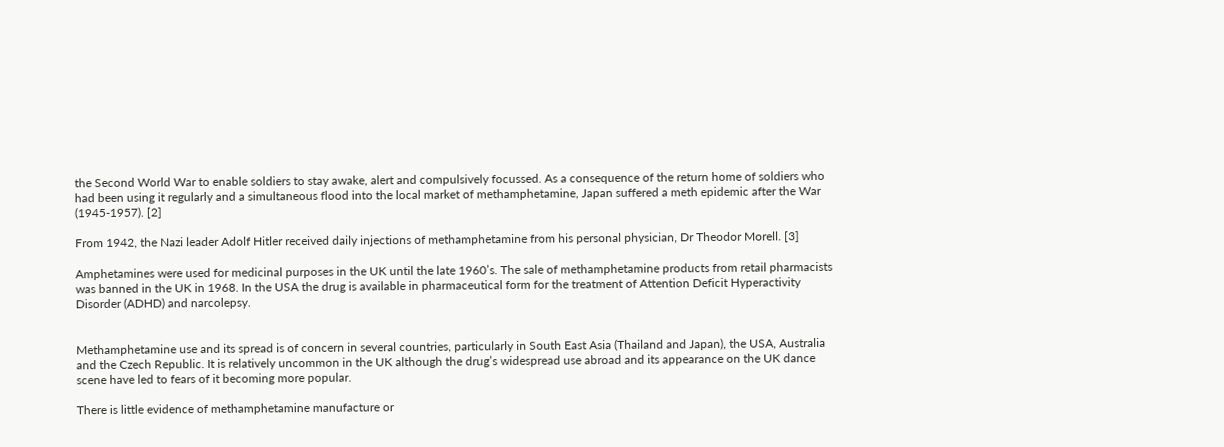the Second World War to enable soldiers to stay awake, alert and compulsively focussed. As a consequence of the return home of soldiers who had been using it regularly and a simultaneous flood into the local market of methamphetamine, Japan suffered a meth epidemic after the War (1945-1957). [2]

From 1942, the Nazi leader Adolf Hitler received daily injections of methamphetamine from his personal physician, Dr Theodor Morell. [3]

Amphetamines were used for medicinal purposes in the UK until the late 1960’s. The sale of methamphetamine products from retail pharmacists was banned in the UK in 1968. In the USA the drug is available in pharmaceutical form for the treatment of Attention Deficit Hyperactivity Disorder (ADHD) and narcolepsy.


Methamphetamine use and its spread is of concern in several countries, particularly in South East Asia (Thailand and Japan), the USA, Australia and the Czech Republic. It is relatively uncommon in the UK although the drug’s widespread use abroad and its appearance on the UK dance scene have led to fears of it becoming more popular.

There is little evidence of methamphetamine manufacture or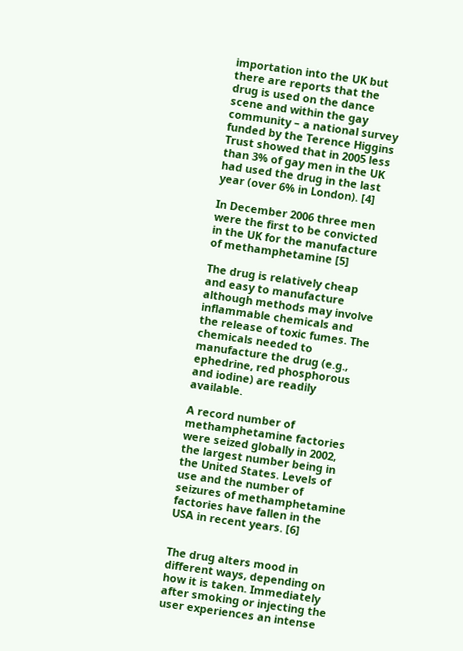importation into the UK but there are reports that the drug is used on the dance scene and within the gay community – a national survey funded by the Terence Higgins Trust showed that in 2005 less than 3% of gay men in the UK had used the drug in the last year (over 6% in London). [4]

In December 2006 three men were the first to be convicted in the UK for the manufacture of methamphetamine [5]

The drug is relatively cheap and easy to manufacture although methods may involve inflammable chemicals and the release of toxic fumes. The chemicals needed to manufacture the drug (e.g., ephedrine, red phosphorous and iodine) are readily available.

A record number of methamphetamine factories were seized globally in 2002, the largest number being in the United States. Levels of use and the number of seizures of methamphetamine factories have fallen in the USA in recent years. [6]


The drug alters mood in different ways, depending on how it is taken. Immediately after smoking or injecting the user experiences an intense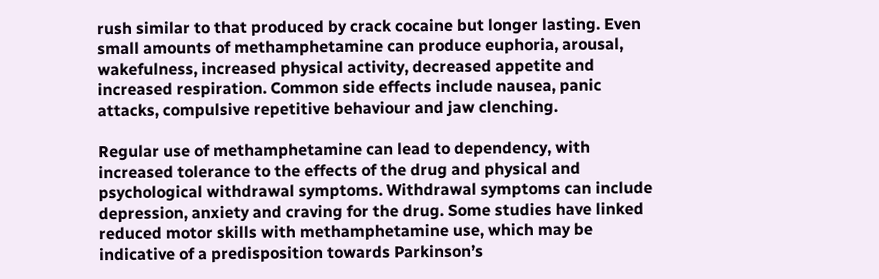rush similar to that produced by crack cocaine but longer lasting. Even small amounts of methamphetamine can produce euphoria, arousal, wakefulness, increased physical activity, decreased appetite and increased respiration. Common side effects include nausea, panic attacks, compulsive repetitive behaviour and jaw clenching.

Regular use of methamphetamine can lead to dependency, with increased tolerance to the effects of the drug and physical and psychological withdrawal symptoms. Withdrawal symptoms can include depression, anxiety and craving for the drug. Some studies have linked reduced motor skills with methamphetamine use, which may be indicative of a predisposition towards Parkinson’s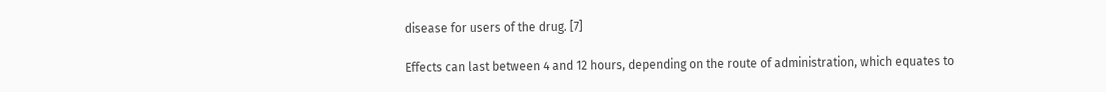disease for users of the drug. [7]

Effects can last between 4 and 12 hours, depending on the route of administration, which equates to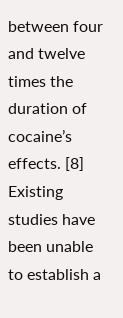between four and twelve times the duration of cocaine’s effects. [8] Existing studies have been unable to establish a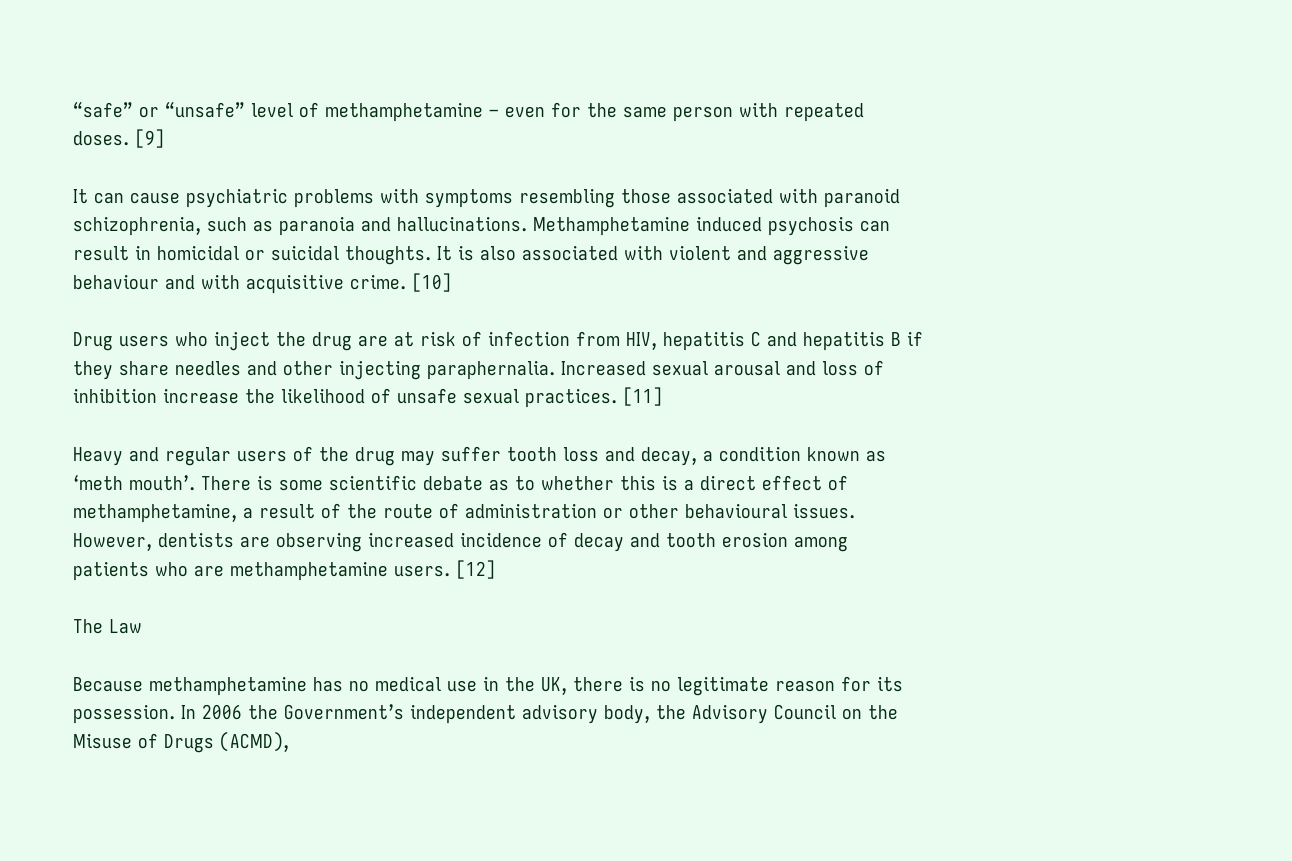“safe” or “unsafe” level of methamphetamine – even for the same person with repeated doses. [9]

It can cause psychiatric problems with symptoms resembling those associated with paranoid schizophrenia, such as paranoia and hallucinations. Methamphetamine induced psychosis can result in homicidal or suicidal thoughts. It is also associated with violent and aggressive behaviour and with acquisitive crime. [10]

Drug users who inject the drug are at risk of infection from HIV, hepatitis C and hepatitis B if they share needles and other injecting paraphernalia. Increased sexual arousal and loss of inhibition increase the likelihood of unsafe sexual practices. [11]

Heavy and regular users of the drug may suffer tooth loss and decay, a condition known as ‘meth mouth’. There is some scientific debate as to whether this is a direct effect of methamphetamine, a result of the route of administration or other behavioural issues. However, dentists are observing increased incidence of decay and tooth erosion among patients who are methamphetamine users. [12]

The Law

Because methamphetamine has no medical use in the UK, there is no legitimate reason for its possession. In 2006 the Government’s independent advisory body, the Advisory Council on the Misuse of Drugs (ACMD),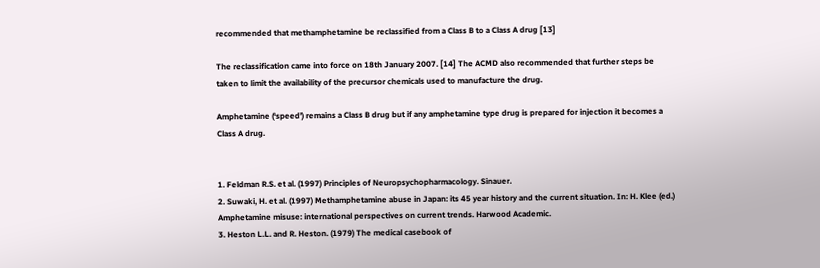recommended that methamphetamine be reclassified from a Class B to a Class A drug [13]

The reclassification came into force on 18th January 2007. [14] The ACMD also recommended that further steps be taken to limit the availability of the precursor chemicals used to manufacture the drug.

Amphetamine (‘speed’) remains a Class B drug but if any amphetamine type drug is prepared for injection it becomes a Class A drug.


1. Feldman R.S. et al. (1997) Principles of Neuropsychopharmacology. Sinauer.
2. Suwaki, H. et al. (1997) Methamphetamine abuse in Japan: its 45 year history and the current situation. In: H. Klee (ed.) Amphetamine misuse: international perspectives on current trends. Harwood Academic.
3. Heston L.L. and R. Heston. (1979) The medical casebook of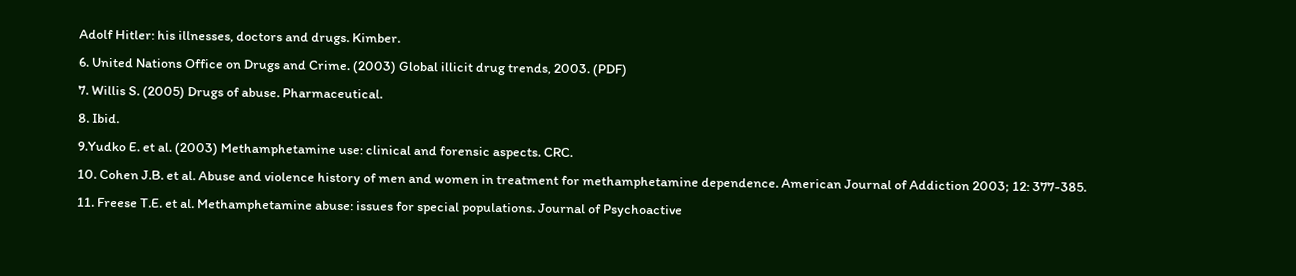Adolf Hitler: his illnesses, doctors and drugs. Kimber.
6. United Nations Office on Drugs and Crime. (2003) Global illicit drug trends, 2003. (PDF)
7. Willis S. (2005) Drugs of abuse. Pharmaceutical.
8. Ibid.
9.Yudko E. et al. (2003) Methamphetamine use: clinical and forensic aspects. CRC.
10. Cohen J.B. et al. Abuse and violence history of men and women in treatment for methamphetamine dependence. American Journal of Addiction 2003; 12: 377-385.
11. Freese T.E. et al. Methamphetamine abuse: issues for special populations. Journal of Psychoactive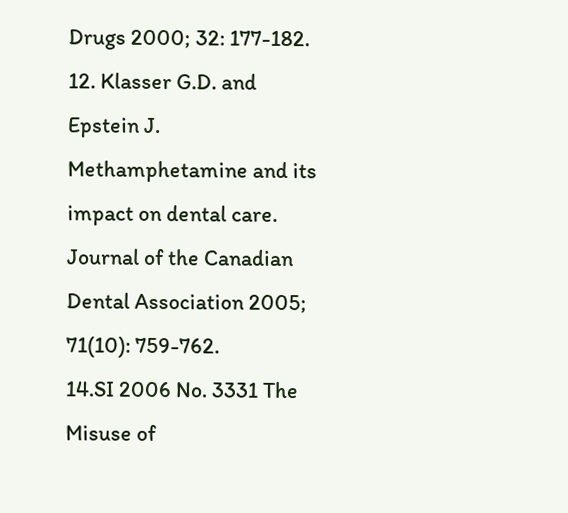Drugs 2000; 32: 177-182.
12. Klasser G.D. and Epstein J. Methamphetamine and its impact on dental care. Journal of the Canadian Dental Association 2005; 71(10): 759-762.
14.SI 2006 No. 3331 The Misuse of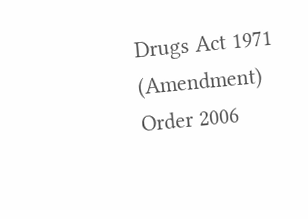Drugs Act 1971 (Amendment) Order 2006